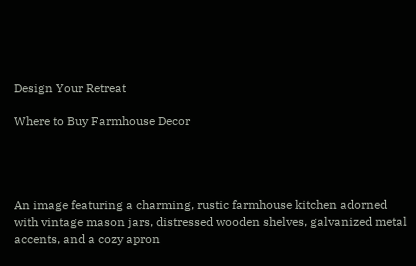Design Your Retreat

Where to Buy Farmhouse Decor




An image featuring a charming, rustic farmhouse kitchen adorned with vintage mason jars, distressed wooden shelves, galvanized metal accents, and a cozy apron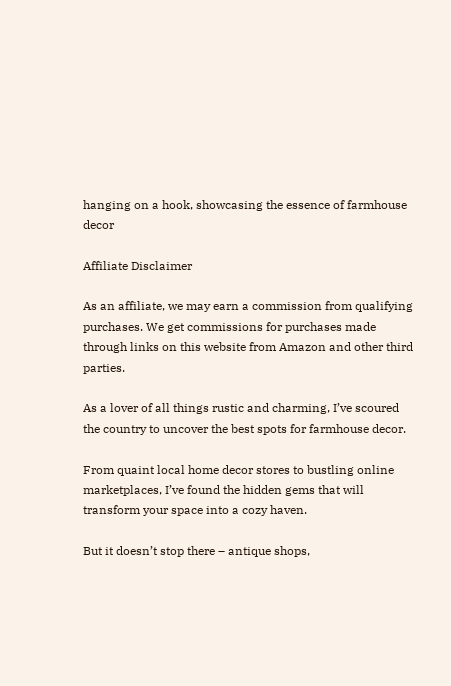hanging on a hook, showcasing the essence of farmhouse decor

Affiliate Disclaimer

As an affiliate, we may earn a commission from qualifying purchases. We get commissions for purchases made through links on this website from Amazon and other third parties.

As a lover of all things rustic and charming, I’ve scoured the country to uncover the best spots for farmhouse decor.

From quaint local home decor stores to bustling online marketplaces, I’ve found the hidden gems that will transform your space into a cozy haven.

But it doesn’t stop there – antique shops,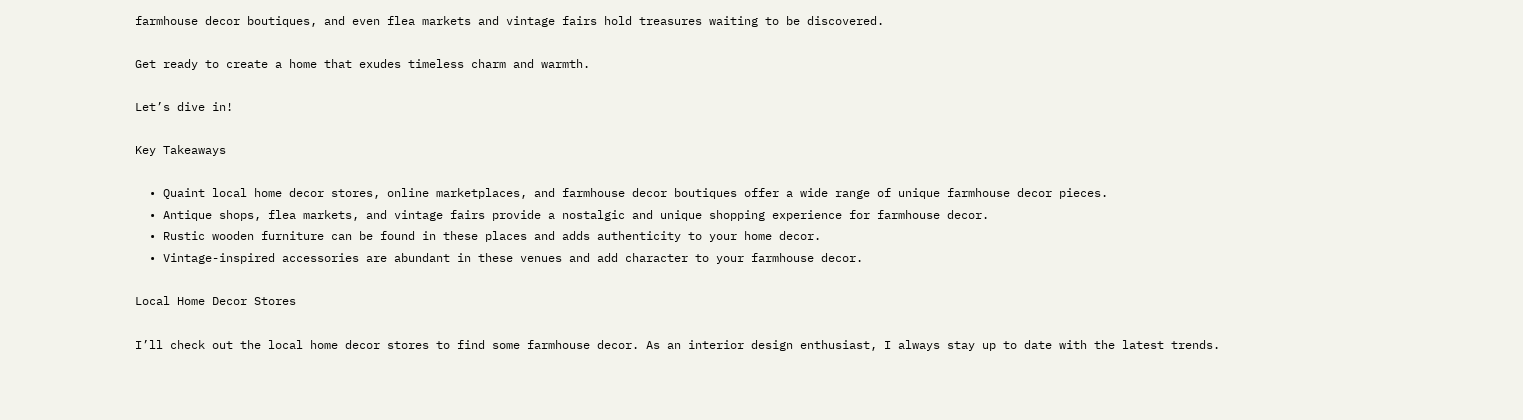farmhouse decor boutiques, and even flea markets and vintage fairs hold treasures waiting to be discovered.

Get ready to create a home that exudes timeless charm and warmth.

Let’s dive in!

Key Takeaways

  • Quaint local home decor stores, online marketplaces, and farmhouse decor boutiques offer a wide range of unique farmhouse decor pieces.
  • Antique shops, flea markets, and vintage fairs provide a nostalgic and unique shopping experience for farmhouse decor.
  • Rustic wooden furniture can be found in these places and adds authenticity to your home decor.
  • Vintage-inspired accessories are abundant in these venues and add character to your farmhouse decor.

Local Home Decor Stores

I’ll check out the local home decor stores to find some farmhouse decor. As an interior design enthusiast, I always stay up to date with the latest trends.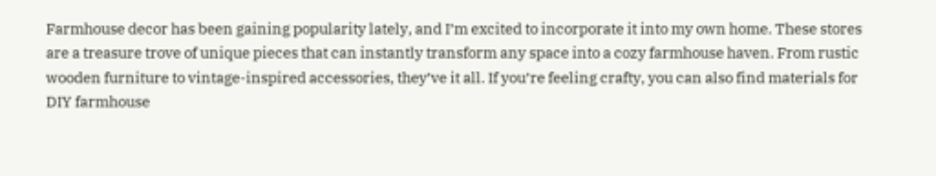Farmhouse decor has been gaining popularity lately, and I’m excited to incorporate it into my own home. These stores are a treasure trove of unique pieces that can instantly transform any space into a cozy farmhouse haven. From rustic wooden furniture to vintage-inspired accessories, they’ve it all. If you’re feeling crafty, you can also find materials for DIY farmhouse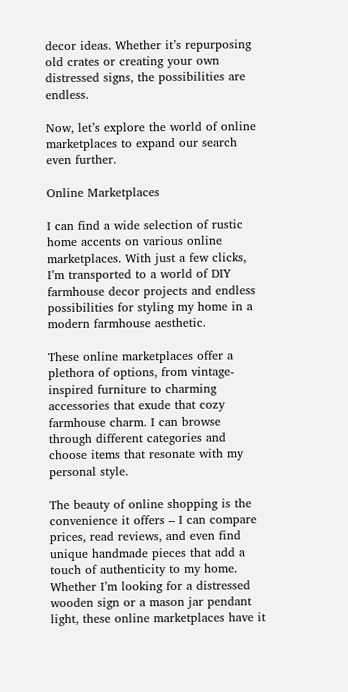decor ideas. Whether it’s repurposing old crates or creating your own distressed signs, the possibilities are endless.

Now, let’s explore the world of online marketplaces to expand our search even further.

Online Marketplaces

I can find a wide selection of rustic home accents on various online marketplaces. With just a few clicks, I’m transported to a world of DIY farmhouse decor projects and endless possibilities for styling my home in a modern farmhouse aesthetic.

These online marketplaces offer a plethora of options, from vintage-inspired furniture to charming accessories that exude that cozy farmhouse charm. I can browse through different categories and choose items that resonate with my personal style.

The beauty of online shopping is the convenience it offers – I can compare prices, read reviews, and even find unique handmade pieces that add a touch of authenticity to my home. Whether I’m looking for a distressed wooden sign or a mason jar pendant light, these online marketplaces have it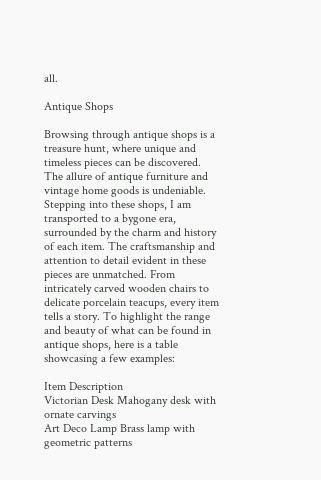all.

Antique Shops

Browsing through antique shops is a treasure hunt, where unique and timeless pieces can be discovered. The allure of antique furniture and vintage home goods is undeniable. Stepping into these shops, I am transported to a bygone era, surrounded by the charm and history of each item. The craftsmanship and attention to detail evident in these pieces are unmatched. From intricately carved wooden chairs to delicate porcelain teacups, every item tells a story. To highlight the range and beauty of what can be found in antique shops, here is a table showcasing a few examples:

Item Description
Victorian Desk Mahogany desk with ornate carvings
Art Deco Lamp Brass lamp with geometric patterns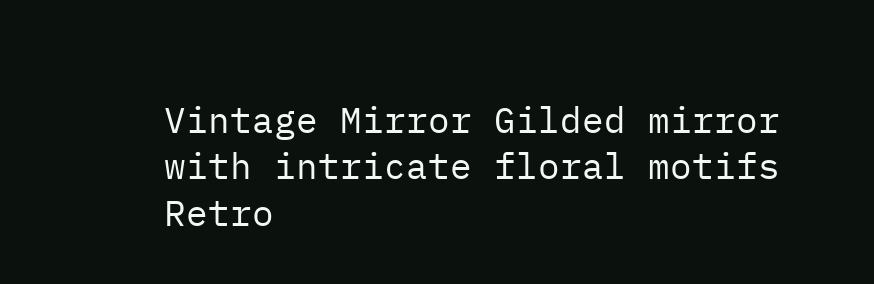Vintage Mirror Gilded mirror with intricate floral motifs
Retro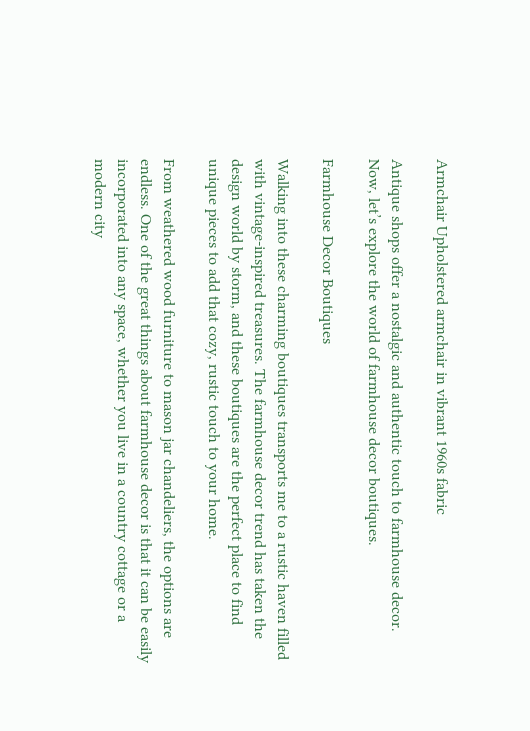Armchair Upholstered armchair in vibrant 1960s fabric

Antique shops offer a nostalgic and authentic touch to farmhouse decor. Now, let’s explore the world of farmhouse decor boutiques.

Farmhouse Decor Boutiques

Walking into these charming boutiques transports me to a rustic haven filled with vintage-inspired treasures. The farmhouse decor trend has taken the design world by storm, and these boutiques are the perfect place to find unique pieces to add that cozy, rustic touch to your home.

From weathered wood furniture to mason jar chandeliers, the options are endless. One of the great things about farmhouse decor is that it can be easily incorporated into any space, whether you live in a country cottage or a modern city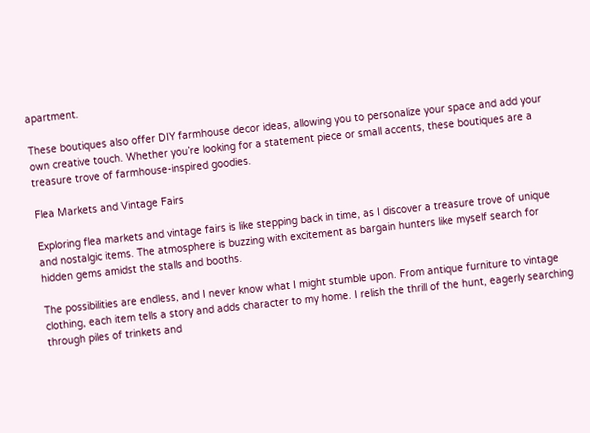apartment.

These boutiques also offer DIY farmhouse decor ideas, allowing you to personalize your space and add your own creative touch. Whether you’re looking for a statement piece or small accents, these boutiques are a treasure trove of farmhouse-inspired goodies.

Flea Markets and Vintage Fairs

Exploring flea markets and vintage fairs is like stepping back in time, as I discover a treasure trove of unique and nostalgic items. The atmosphere is buzzing with excitement as bargain hunters like myself search for hidden gems amidst the stalls and booths.

The possibilities are endless, and I never know what I might stumble upon. From antique furniture to vintage clothing, each item tells a story and adds character to my home. I relish the thrill of the hunt, eagerly searching through piles of trinkets and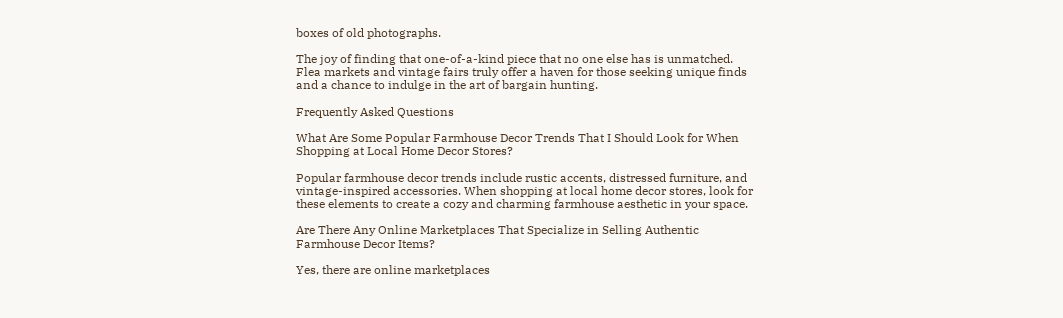boxes of old photographs.

The joy of finding that one-of-a-kind piece that no one else has is unmatched. Flea markets and vintage fairs truly offer a haven for those seeking unique finds and a chance to indulge in the art of bargain hunting.

Frequently Asked Questions

What Are Some Popular Farmhouse Decor Trends That I Should Look for When Shopping at Local Home Decor Stores?

Popular farmhouse decor trends include rustic accents, distressed furniture, and vintage-inspired accessories. When shopping at local home decor stores, look for these elements to create a cozy and charming farmhouse aesthetic in your space.

Are There Any Online Marketplaces That Specialize in Selling Authentic Farmhouse Decor Items?

Yes, there are online marketplaces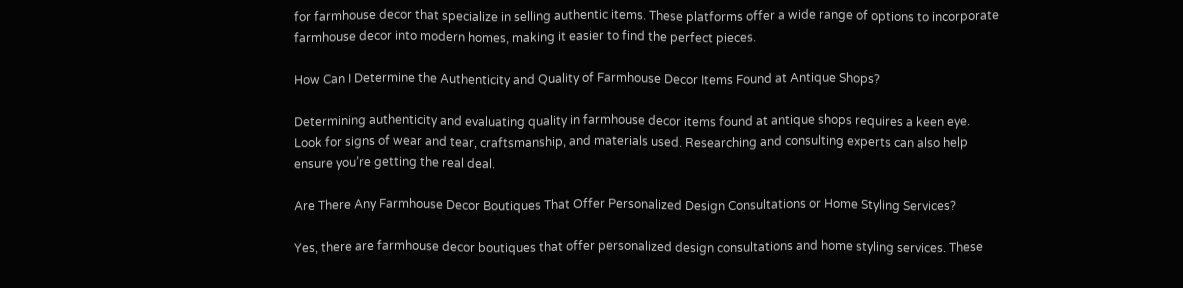for farmhouse decor that specialize in selling authentic items. These platforms offer a wide range of options to incorporate farmhouse decor into modern homes, making it easier to find the perfect pieces.

How Can I Determine the Authenticity and Quality of Farmhouse Decor Items Found at Antique Shops?

Determining authenticity and evaluating quality in farmhouse decor items found at antique shops requires a keen eye. Look for signs of wear and tear, craftsmanship, and materials used. Researching and consulting experts can also help ensure you’re getting the real deal.

Are There Any Farmhouse Decor Boutiques That Offer Personalized Design Consultations or Home Styling Services?

Yes, there are farmhouse decor boutiques that offer personalized design consultations and home styling services. These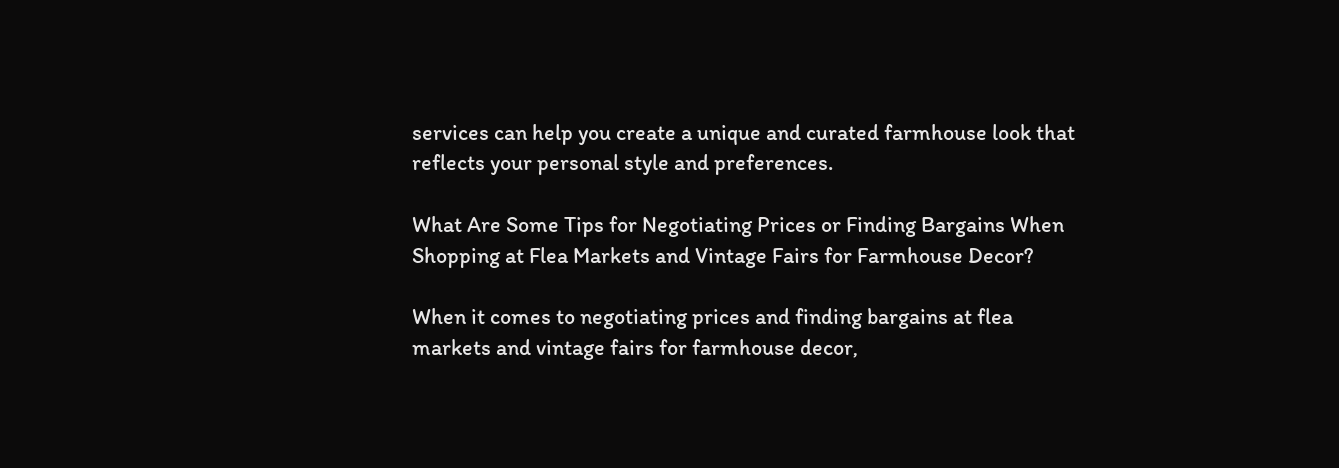services can help you create a unique and curated farmhouse look that reflects your personal style and preferences.

What Are Some Tips for Negotiating Prices or Finding Bargains When Shopping at Flea Markets and Vintage Fairs for Farmhouse Decor?

When it comes to negotiating prices and finding bargains at flea markets and vintage fairs for farmhouse decor,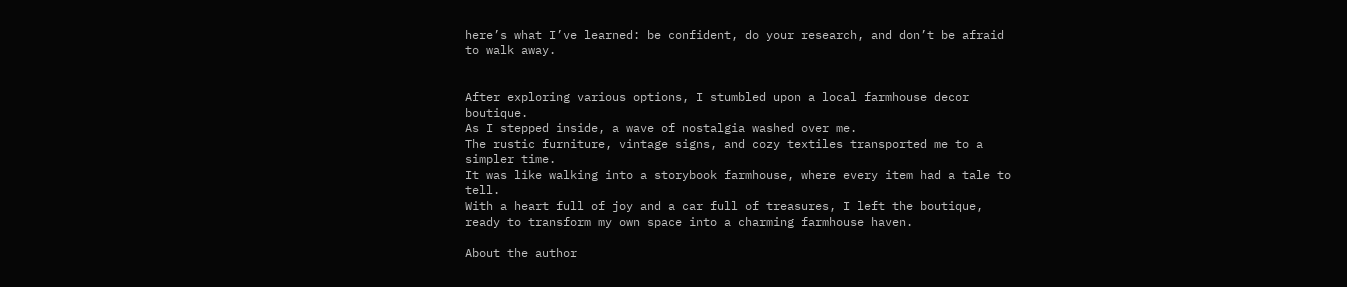here’s what I’ve learned: be confident, do your research, and don’t be afraid to walk away.


After exploring various options, I stumbled upon a local farmhouse decor boutique.
As I stepped inside, a wave of nostalgia washed over me.
The rustic furniture, vintage signs, and cozy textiles transported me to a simpler time.
It was like walking into a storybook farmhouse, where every item had a tale to tell.
With a heart full of joy and a car full of treasures, I left the boutique, ready to transform my own space into a charming farmhouse haven.

About the author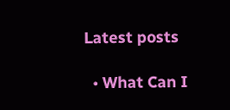Latest posts

  • What Can I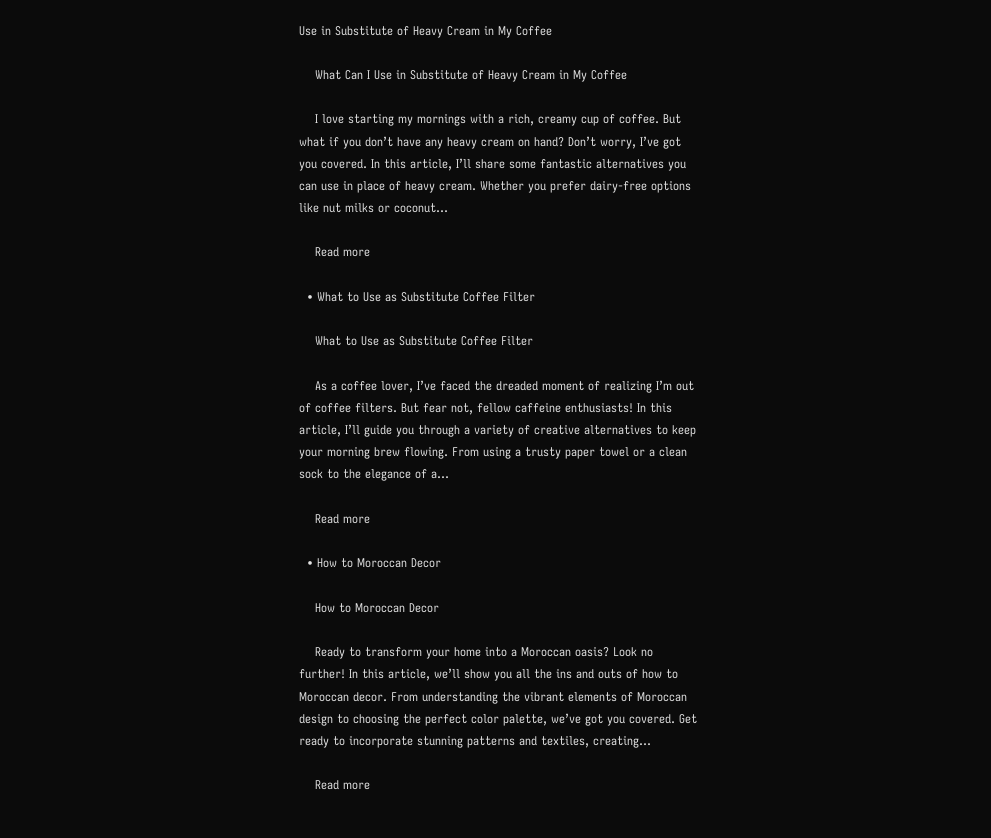Use in Substitute of Heavy Cream in My Coffee

    What Can I Use in Substitute of Heavy Cream in My Coffee

    I love starting my mornings with a rich, creamy cup of coffee. But what if you don’t have any heavy cream on hand? Don’t worry, I’ve got you covered. In this article, I’ll share some fantastic alternatives you can use in place of heavy cream. Whether you prefer dairy-free options like nut milks or coconut…

    Read more

  • What to Use as Substitute Coffee Filter

    What to Use as Substitute Coffee Filter

    As a coffee lover, I’ve faced the dreaded moment of realizing I’m out of coffee filters. But fear not, fellow caffeine enthusiasts! In this article, I’ll guide you through a variety of creative alternatives to keep your morning brew flowing. From using a trusty paper towel or a clean sock to the elegance of a…

    Read more

  • How to Moroccan Decor

    How to Moroccan Decor

    Ready to transform your home into a Moroccan oasis? Look no further! In this article, we’ll show you all the ins and outs of how to Moroccan decor. From understanding the vibrant elements of Moroccan design to choosing the perfect color palette, we’ve got you covered. Get ready to incorporate stunning patterns and textiles, creating…

    Read more